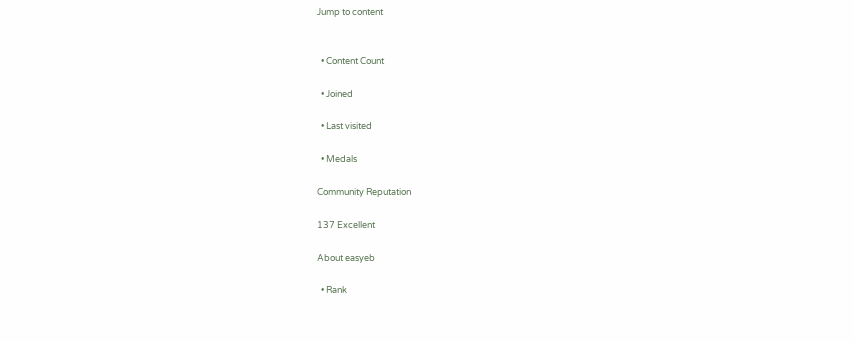Jump to content


  • Content Count

  • Joined

  • Last visited

  • Medals

Community Reputation

137 Excellent

About easyeb

  • Rank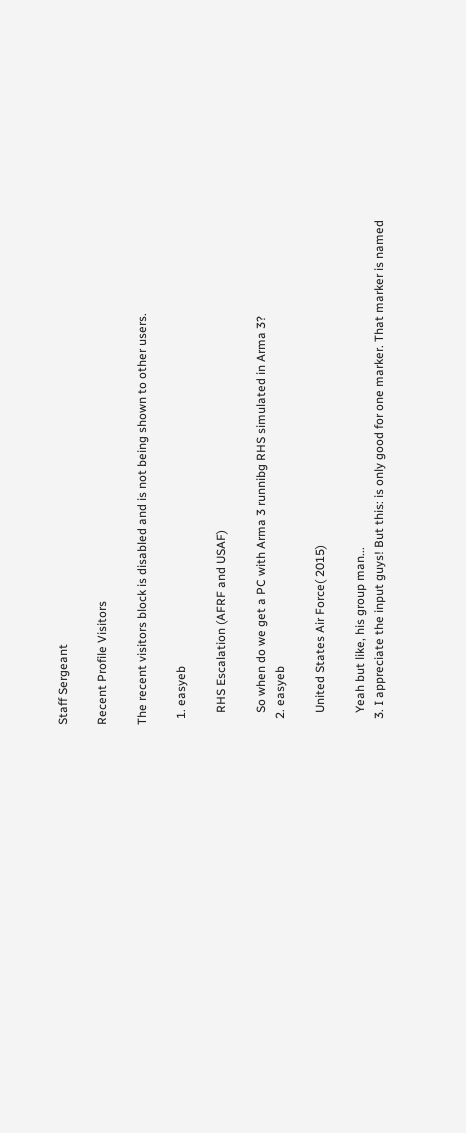Staff Sergeant

Recent Profile Visitors

The recent visitors block is disabled and is not being shown to other users.

  1. easyeb

    RHS Escalation (AFRF and USAF)

    So when do we get a PC with Arma 3 runnibg RHS simulated in Arma 3?
  2. easyeb

    United States Air Force( 2015)

    Yeah but like, his group man...
  3. I appreciate the input guys! But this: is only good for one marker. That marker is named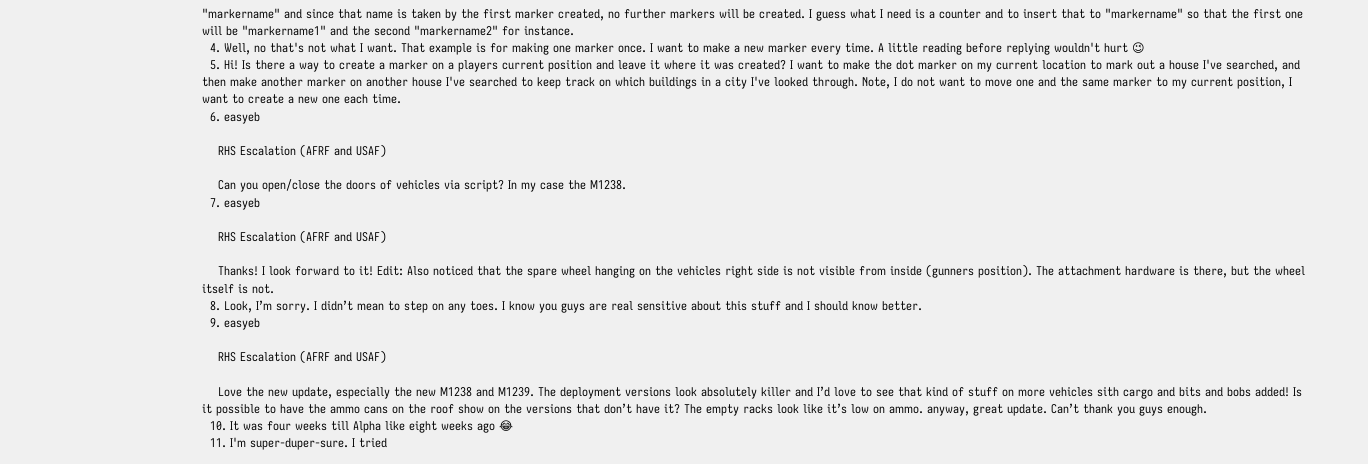"markername" and since that name is taken by the first marker created, no further markers will be created. I guess what I need is a counter and to insert that to "markername" so that the first one will be "markername1" and the second "markername2" for instance.
  4. Well, no that's not what I want. That example is for making one marker once. I want to make a new marker every time. A little reading before replying wouldn't hurt 😉
  5. Hi! Is there a way to create a marker on a players current position and leave it where it was created? I want to make the dot marker on my current location to mark out a house I've searched, and then make another marker on another house I've searched to keep track on which buildings in a city I've looked through. Note, I do not want to move one and the same marker to my current position, I want to create a new one each time.
  6. easyeb

    RHS Escalation (AFRF and USAF)

    Can you open/close the doors of vehicles via script? In my case the M1238.
  7. easyeb

    RHS Escalation (AFRF and USAF)

    Thanks! I look forward to it! Edit: Also noticed that the spare wheel hanging on the vehicles right side is not visible from inside (gunners position). The attachment hardware is there, but the wheel itself is not.
  8. Look, I’m sorry. I didn’t mean to step on any toes. I know you guys are real sensitive about this stuff and I should know better.
  9. easyeb

    RHS Escalation (AFRF and USAF)

    Love the new update, especially the new M1238 and M1239. The deployment versions look absolutely killer and I’d love to see that kind of stuff on more vehicles sith cargo and bits and bobs added! Is it possible to have the ammo cans on the roof show on the versions that don’t have it? The empty racks look like it’s low on ammo. anyway, great update. Can’t thank you guys enough.
  10. It was four weeks till Alpha like eight weeks ago 😂
  11. I'm super-duper-sure. I tried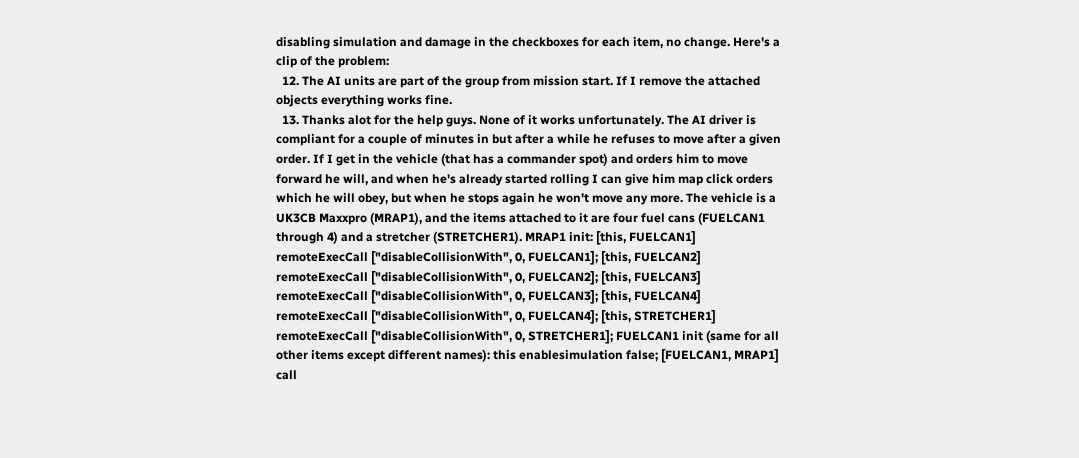disabling simulation and damage in the checkboxes for each item, no change. Here's a clip of the problem:
  12. The AI units are part of the group from mission start. If I remove the attached objects everything works fine.
  13. Thanks alot for the help guys. None of it works unfortunately. The AI driver is compliant for a couple of minutes in but after a while he refuses to move after a given order. If I get in the vehicle (that has a commander spot) and orders him to move forward he will, and when he's already started rolling I can give him map click orders which he will obey, but when he stops again he won't move any more. The vehicle is a UK3CB Maxxpro (MRAP1), and the items attached to it are four fuel cans (FUELCAN1 through 4) and a stretcher (STRETCHER1). MRAP1 init: [this, FUELCAN1] remoteExecCall ["disableCollisionWith", 0, FUELCAN1]; [this, FUELCAN2] remoteExecCall ["disableCollisionWith", 0, FUELCAN2]; [this, FUELCAN3] remoteExecCall ["disableCollisionWith", 0, FUELCAN3]; [this, FUELCAN4] remoteExecCall ["disableCollisionWith", 0, FUELCAN4]; [this, STRETCHER1] remoteExecCall ["disableCollisionWith", 0, STRETCHER1]; FUELCAN1 init (same for all other items except different names): this enablesimulation false; [FUELCAN1, MRAP1] call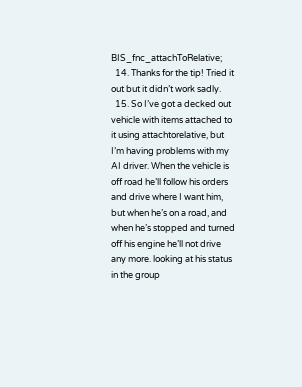BIS_fnc_attachToRelative;
  14. Thanks for the tip! Tried it out but it didn’t work sadly.
  15. So I’ve got a decked out vehicle with items attached to it using attachtorelative, but I’m having problems with my AI driver. When the vehicle is off road he’ll follow his orders and drive where I want him, but when he’s on a road, and when he’s stopped and turned off his engine he’ll not drive any more. looking at his status in the group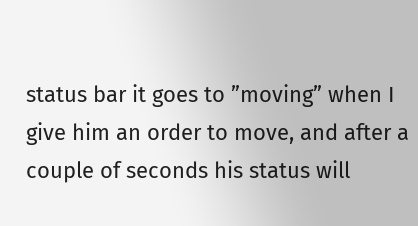status bar it goes to ”moving” when I give him an order to move, and after a couple of seconds his status will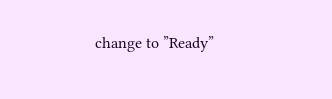change to ”Ready”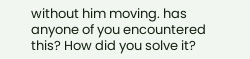without him moving. has anyone of you encountered this? How did you solve it?